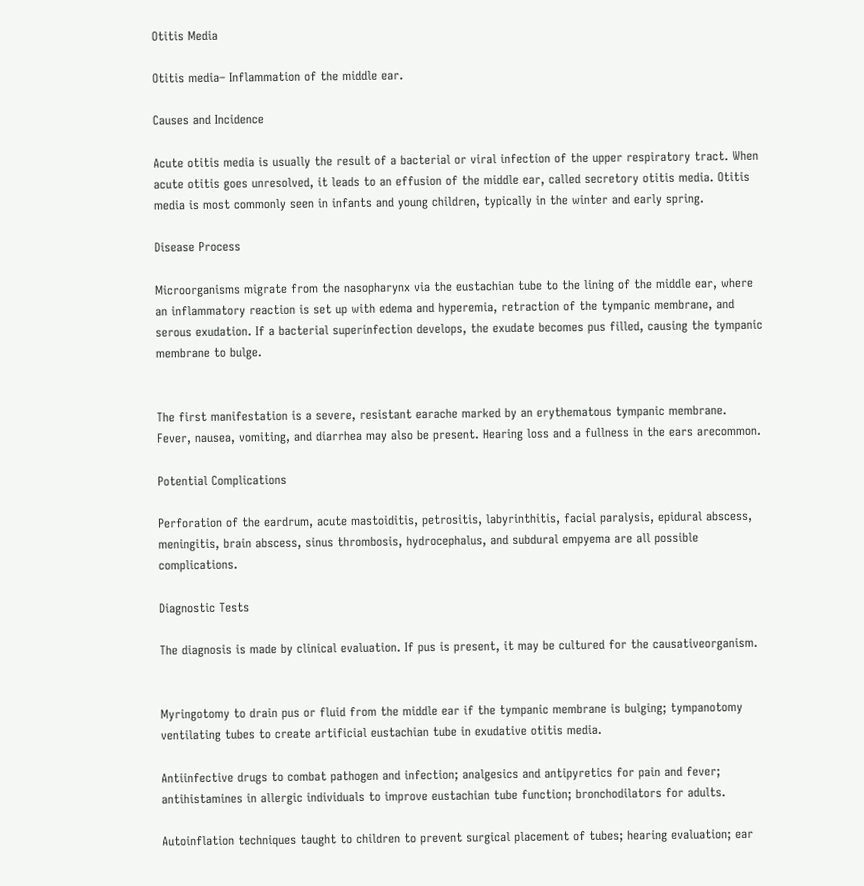Otitis Media

Otitis media– Inflammation of the middle ear.

Causes and Incidence

Acute otitis media is usually the result of a bacterial or viral infection of the upper respiratory tract. When acute otitis goes unresolved, it leads to an effusion of the middle ear, called secretory otitis media. Otitis media is most commonly seen in infants and young children, typically in the winter and early spring.

Disease Process

Microorganisms migrate from the nasopharynx via the eustachian tube to the lining of the middle ear, where an inflammatory reaction is set up with edema and hyperemia, retraction of the tympanic membrane, and serous exudation. If a bacterial superinfection develops, the exudate becomes pus filled, causing the tympanic membrane to bulge.


The first manifestation is a severe, resistant earache marked by an erythematous tympanic membrane. Fever, nausea, vomiting, and diarrhea may also be present. Hearing loss and a fullness in the ears arecommon.

Potential Complications

Perforation of the eardrum, acute mastoiditis, petrositis, labyrinthitis, facial paralysis, epidural abscess, meningitis, brain abscess, sinus thrombosis, hydrocephalus, and subdural empyema are all possible complications.

Diagnostic Tests

The diagnosis is made by clinical evaluation. If pus is present, it may be cultured for the causativeorganism.


Myringotomy to drain pus or fluid from the middle ear if the tympanic membrane is bulging; tympanotomy ventilating tubes to create artificial eustachian tube in exudative otitis media.

Antiinfective drugs to combat pathogen and infection; analgesics and antipyretics for pain and fever; antihistamines in allergic individuals to improve eustachian tube function; bronchodilators for adults.

Autoinflation techniques taught to children to prevent surgical placement of tubes; hearing evaluation; ear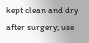kept clean and dry after surgery; use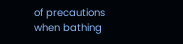of precautions when bathing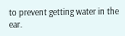to prevent getting water in the ear.